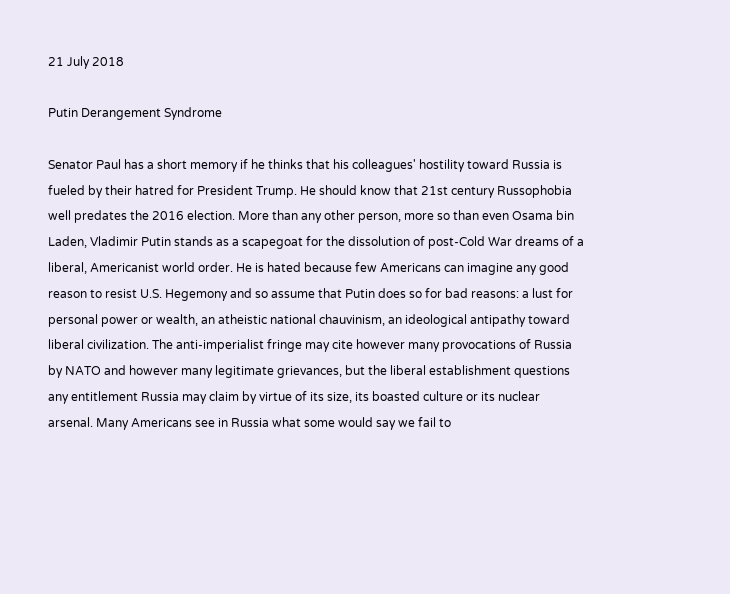21 July 2018

Putin Derangement Syndrome

Senator Paul has a short memory if he thinks that his colleagues' hostility toward Russia is fueled by their hatred for President Trump. He should know that 21st century Russophobia well predates the 2016 election. More than any other person, more so than even Osama bin Laden, Vladimir Putin stands as a scapegoat for the dissolution of post-Cold War dreams of a liberal, Americanist world order. He is hated because few Americans can imagine any good reason to resist U.S. Hegemony and so assume that Putin does so for bad reasons: a lust for personal power or wealth, an atheistic national chauvinism, an ideological antipathy toward liberal civilization. The anti-imperialist fringe may cite however many provocations of Russia by NATO and however many legitimate grievances, but the liberal establishment questions any entitlement Russia may claim by virtue of its size, its boasted culture or its nuclear arsenal. Many Americans see in Russia what some would say we fail to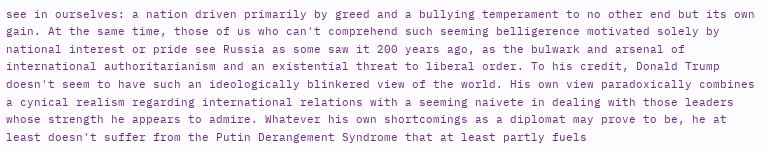see in ourselves: a nation driven primarily by greed and a bullying temperament to no other end but its own gain. At the same time, those of us who can't comprehend such seeming belligerence motivated solely by national interest or pride see Russia as some saw it 200 years ago, as the bulwark and arsenal of international authoritarianism and an existential threat to liberal order. To his credit, Donald Trump doesn't seem to have such an ideologically blinkered view of the world. His own view paradoxically combines a cynical realism regarding international relations with a seeming naivete in dealing with those leaders whose strength he appears to admire. Whatever his own shortcomings as a diplomat may prove to be, he at least doesn't suffer from the Putin Derangement Syndrome that at least partly fuels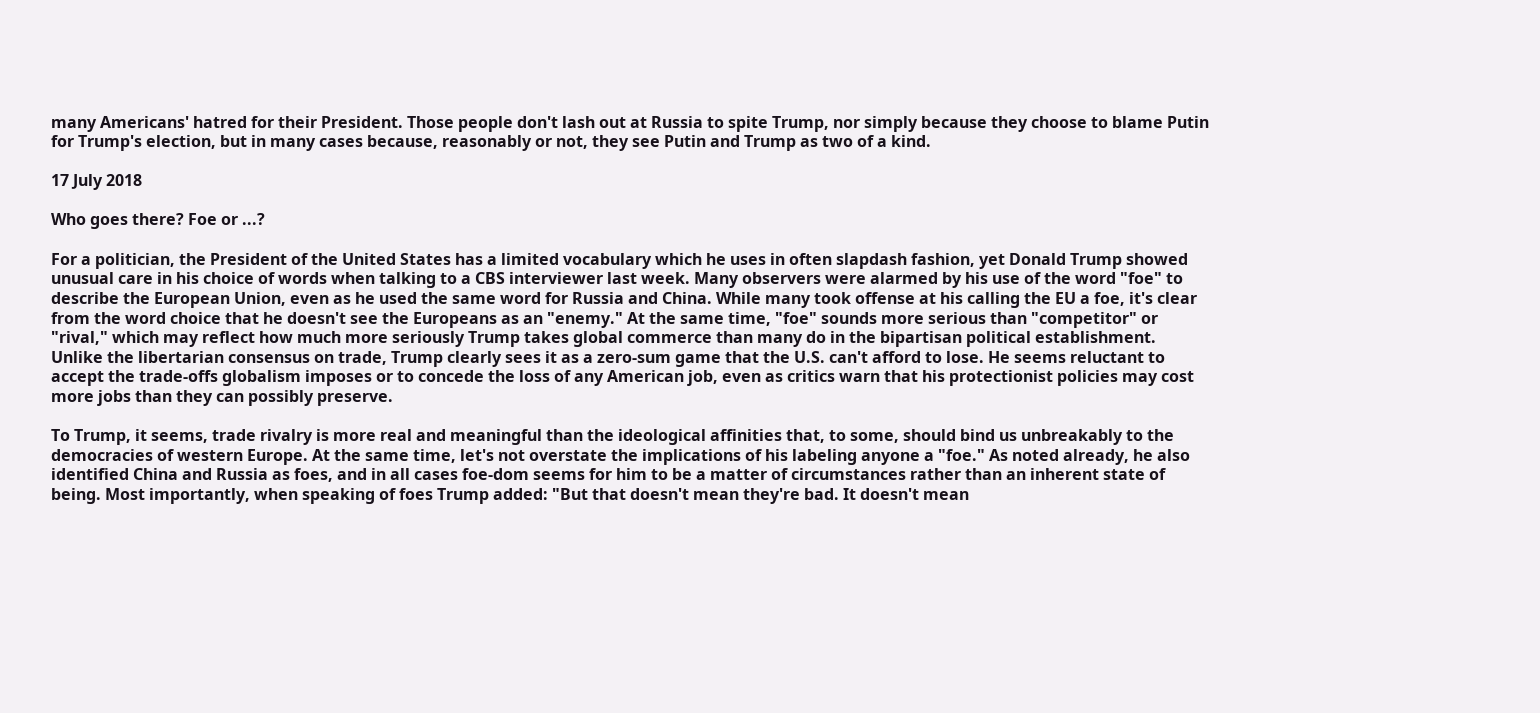many Americans' hatred for their President. Those people don't lash out at Russia to spite Trump, nor simply because they choose to blame Putin for Trump's election, but in many cases because, reasonably or not, they see Putin and Trump as two of a kind.

17 July 2018

Who goes there? Foe or ...?

For a politician, the President of the United States has a limited vocabulary which he uses in often slapdash fashion, yet Donald Trump showed unusual care in his choice of words when talking to a CBS interviewer last week. Many observers were alarmed by his use of the word "foe" to describe the European Union, even as he used the same word for Russia and China. While many took offense at his calling the EU a foe, it's clear from the word choice that he doesn't see the Europeans as an "enemy." At the same time, "foe" sounds more serious than "competitor" or "rival," which may reflect how much more seriously Trump takes global commerce than many do in the bipartisan political establishment. Unlike the libertarian consensus on trade, Trump clearly sees it as a zero-sum game that the U.S. can't afford to lose. He seems reluctant to accept the trade-offs globalism imposes or to concede the loss of any American job, even as critics warn that his protectionist policies may cost more jobs than they can possibly preserve.

To Trump, it seems, trade rivalry is more real and meaningful than the ideological affinities that, to some, should bind us unbreakably to the democracies of western Europe. At the same time, let's not overstate the implications of his labeling anyone a "foe." As noted already, he also identified China and Russia as foes, and in all cases foe-dom seems for him to be a matter of circumstances rather than an inherent state of being. Most importantly, when speaking of foes Trump added: "But that doesn't mean they're bad. It doesn't mean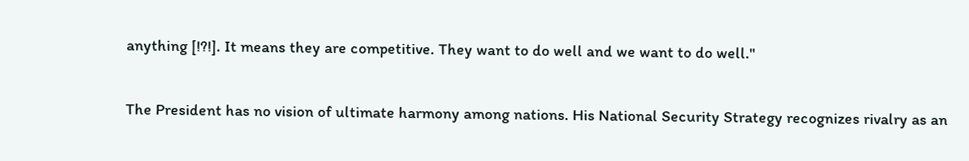anything [!?!]. It means they are competitive. They want to do well and we want to do well."

The President has no vision of ultimate harmony among nations. His National Security Strategy recognizes rivalry as an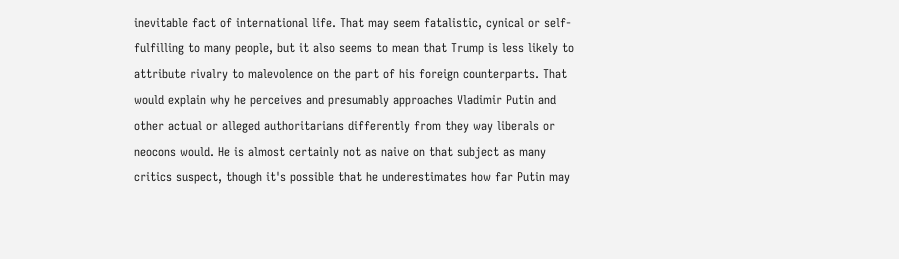inevitable fact of international life. That may seem fatalistic, cynical or self-fulfilling to many people, but it also seems to mean that Trump is less likely to attribute rivalry to malevolence on the part of his foreign counterparts. That would explain why he perceives and presumably approaches Vladimir Putin and other actual or alleged authoritarians differently from they way liberals or neocons would. He is almost certainly not as naive on that subject as many critics suspect, though it's possible that he underestimates how far Putin may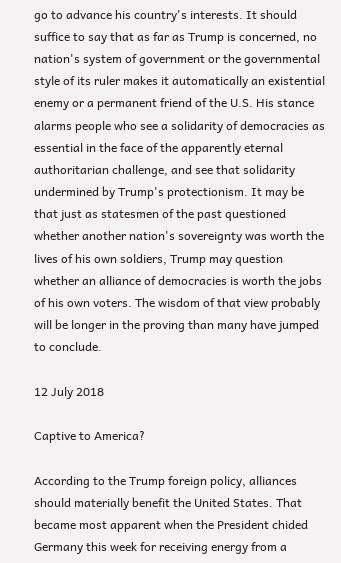go to advance his country's interests. It should suffice to say that as far as Trump is concerned, no nation's system of government or the governmental style of its ruler makes it automatically an existential enemy or a permanent friend of the U.S. His stance alarms people who see a solidarity of democracies as essential in the face of the apparently eternal authoritarian challenge, and see that solidarity undermined by Trump's protectionism. It may be that just as statesmen of the past questioned whether another nation's sovereignty was worth the lives of his own soldiers, Trump may question whether an alliance of democracies is worth the jobs of his own voters. The wisdom of that view probably will be longer in the proving than many have jumped to conclude.

12 July 2018

Captive to America?

According to the Trump foreign policy, alliances should materially benefit the United States. That became most apparent when the President chided Germany this week for receiving energy from a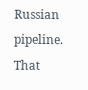Russian pipeline. That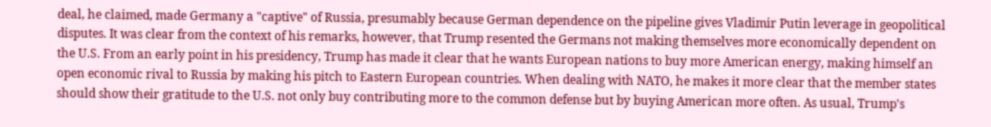deal, he claimed, made Germany a "captive" of Russia, presumably because German dependence on the pipeline gives Vladimir Putin leverage in geopolitical disputes. It was clear from the context of his remarks, however, that Trump resented the Germans not making themselves more economically dependent on the U.S. From an early point in his presidency, Trump has made it clear that he wants European nations to buy more American energy, making himself an open economic rival to Russia by making his pitch to Eastern European countries. When dealing with NATO, he makes it more clear that the member states should show their gratitude to the U.S. not only buy contributing more to the common defense but by buying American more often. As usual, Trump's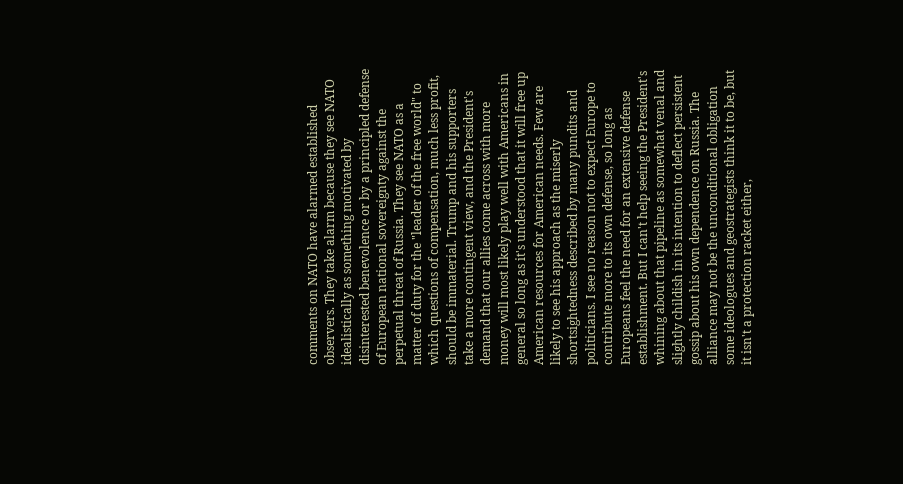comments on NATO have alarmed established observers. They take alarm because they see NATO  idealistically as something motivated by disinterested benevolence or by a principled defense of European national sovereignty against the perpetual threat of Russia. They see NATO as a matter of duty for the "leader of the free world" to which questions of compensation, much less profit, should be immaterial. Trump and his supporters take a more contingent view, and the President's demand that our allies come across with more money will most likely play well with Americans in general so long as it's understood that it will free up American resources for American needs. Few are likely to see his approach as the miserly shortsightedness described by many pundits and politicians. I see no reason not to expect Europe to contribute more to its own defense, so long as Europeans feel the need for an extensive defense establishment. But I can't help seeing the President's whining about that pipeline as somewhat venal and slightly childish in its intention to deflect persistent gossip about his own dependence on Russia. The alliance may not be the unconditional obligation some ideologues and geostrategists think it to be, but it isn't a protection racket either,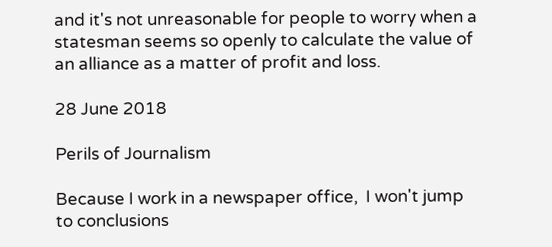and it's not unreasonable for people to worry when a statesman seems so openly to calculate the value of an alliance as a matter of profit and loss.

28 June 2018

Perils of Journalism

Because I work in a newspaper office,  I won't jump to conclusions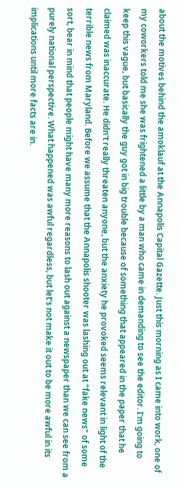about the motives behind the amoklauf at the Annapolis Capital Gazette. Just this morning as I came into work, one of my coworkers told me she was frightened a little by a man who came in demanding to see the editor. I'm going to keep this vague, but basically the guy got in big trouble because of something that appeared in the paper that he claimed was inaccurate. He didn't really threaten anyone, but the anxiety he provoked seems relevant in light of the terrible news from Maryland. Before we assume that the Annapolis shooter was lashing out at "fake news" of some sort, bear in mind that people might have many more reasons to lash out against a newspaper than we can see from a purely national perspective. What happened was awful regardless, but let's not make it out to be more awful in its implications until more facts are in.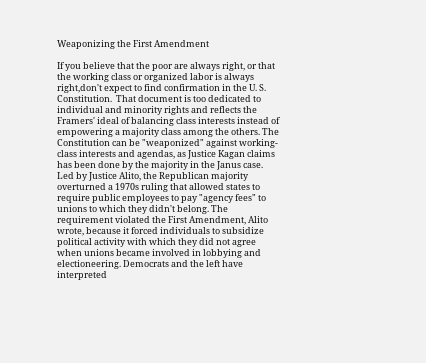Weaponizing the First Amendment

If you believe that the poor are always right, or that the working class or organized labor is always right,don't expect to find confirmation in the U. S. Constitution.  That document is too dedicated to individual and minority rights and reflects the Framers' ideal of balancing class interests instead of empowering a majority class among the others. The Constitution can be "weaponized" against working-class interests and agendas, as Justice Kagan claims has been done by the majority in the Janus case. Led by Justice Alito, the Republican majority overturned a 1970s ruling that allowed states to require public employees to pay "agency fees" to unions to which they didn't belong. The requirement violated the First Amendment, Alito wrote, because it forced individuals to subsidize political activity with which they did not agree when unions became involved in lobbying and electioneering. Democrats and the left have interpreted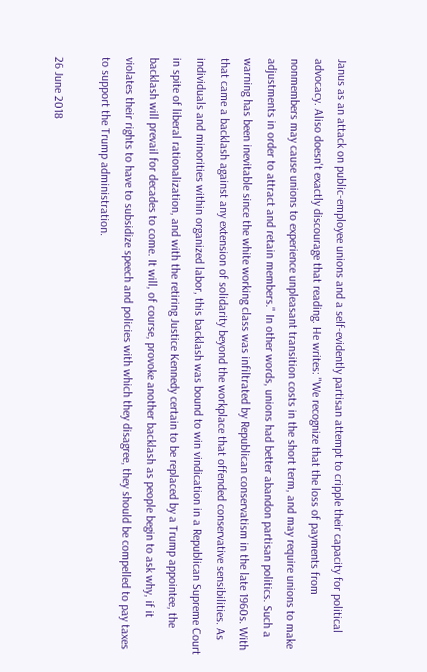Janus as an attack on public-employee unions and a self-evidently partisan attempt to cripple their capacity for political advocacy. Aliso doesn't exactly discourage that reading. He writes: "We recognize that the loss of payments from nonmembers may cause unions to experience unpleasant transition costs in the short term, and may require unions to make adjustments in order to attract and retain members." In other words, unions had better abandon partisan politics. Such a warning has been inevitable since the white working class was infiltrated by Republican conservatism in the late 1960s. With that came a backlash against any extension of solidarity beyond the workplace that offended conservative sensibilities. As individuals and minorities within organized labor, this backlash was bound to win vindication in a Republican Supreme Court in spite of liberal rationalization, and with the retiring Justice Kennedy certain to be replaced by a Trump appointee, the backlash will prevail for decades to come. It will, of course, provoke another backlash as people begin to ask why, if it violates their rights to have to subsidize speech and policies with which they disagree, they should be compelled to pay taxes to support the Trump administration.

26 June 2018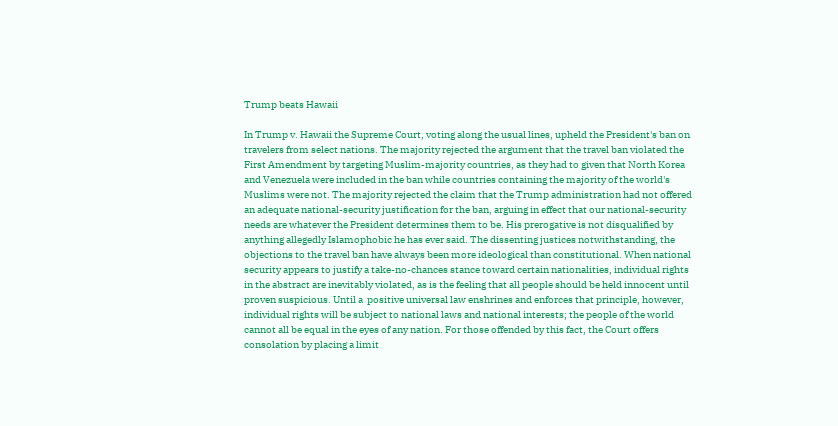Trump beats Hawaii

In Trump v. Hawaii the Supreme Court, voting along the usual lines, upheld the President's ban on travelers from select nations. The majority rejected the argument that the travel ban violated the First Amendment by targeting Muslim-majority countries, as they had to given that North Korea and Venezuela were included in the ban while countries containing the majority of the world's Muslims were not. The majority rejected the claim that the Trump administration had not offered an adequate national-security justification for the ban, arguing in effect that our national-security needs are whatever the President determines them to be. His prerogative is not disqualified by anything allegedly Islamophobic he has ever said. The dissenting justices notwithstanding, the objections to the travel ban have always been more ideological than constitutional. When national security appears to justify a take-no-chances stance toward certain nationalities, individual rights in the abstract are inevitably violated, as is the feeling that all people should be held innocent until proven suspicious. Until a  positive universal law enshrines and enforces that principle, however, individual rights will be subject to national laws and national interests; the people of the world cannot all be equal in the eyes of any nation. For those offended by this fact, the Court offers consolation by placing a limit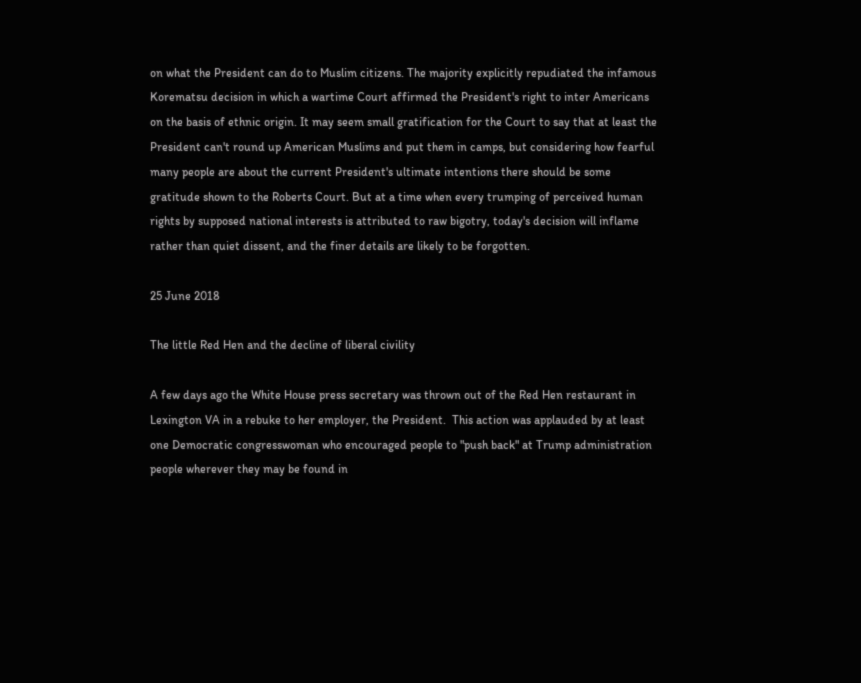on what the President can do to Muslim citizens. The majority explicitly repudiated the infamous Korematsu decision in which a wartime Court affirmed the President's right to inter Americans on the basis of ethnic origin. It may seem small gratification for the Court to say that at least the President can't round up American Muslims and put them in camps, but considering how fearful many people are about the current President's ultimate intentions there should be some gratitude shown to the Roberts Court. But at a time when every trumping of perceived human rights by supposed national interests is attributed to raw bigotry, today's decision will inflame  rather than quiet dissent, and the finer details are likely to be forgotten.

25 June 2018

The little Red Hen and the decline of liberal civility

A few days ago the White House press secretary was thrown out of the Red Hen restaurant in Lexington VA in a rebuke to her employer, the President.  This action was applauded by at least one Democratic congresswoman who encouraged people to "push back" at Trump administration people wherever they may be found in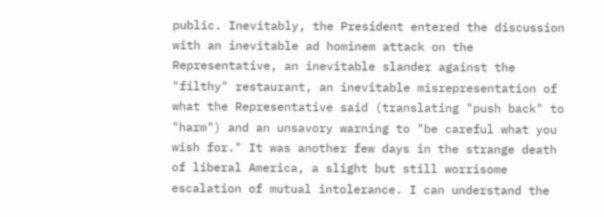public. Inevitably, the President entered the discussion with an inevitable ad hominem attack on the Representative, an inevitable slander against the "filthy" restaurant, an inevitable misrepresentation of what the Representative said (translating "push back" to "harm") and an unsavory warning to "be careful what you wish for." It was another few days in the strange death of liberal America, a slight but still worrisome escalation of mutual intolerance. I can understand the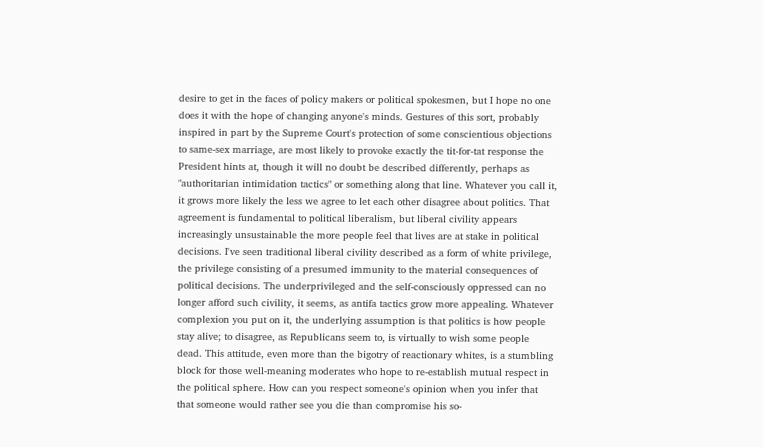desire to get in the faces of policy makers or political spokesmen, but I hope no one does it with the hope of changing anyone's minds. Gestures of this sort, probably inspired in part by the Supreme Court's protection of some conscientious objections to same-sex marriage, are most likely to provoke exactly the tit-for-tat response the President hints at, though it will no doubt be described differently, perhaps as "authoritarian intimidation tactics" or something along that line. Whatever you call it, it grows more likely the less we agree to let each other disagree about politics. That agreement is fundamental to political liberalism, but liberal civility appears increasingly unsustainable the more people feel that lives are at stake in political decisions. I've seen traditional liberal civility described as a form of white privilege, the privilege consisting of a presumed immunity to the material consequences of political decisions. The underprivileged and the self-consciously oppressed can no longer afford such civility, it seems, as antifa tactics grow more appealing. Whatever complexion you put on it, the underlying assumption is that politics is how people stay alive; to disagree, as Republicans seem to, is virtually to wish some people dead. This attitude, even more than the bigotry of reactionary whites, is a stumbling block for those well-meaning moderates who hope to re-establish mutual respect in the political sphere. How can you respect someone's opinion when you infer that that someone would rather see you die than compromise his so-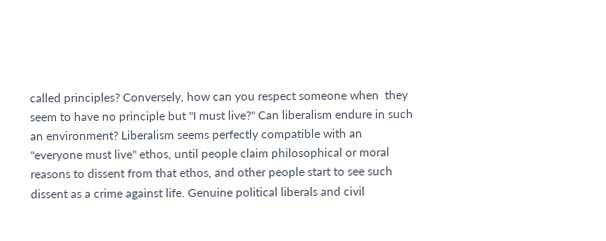called principles? Conversely, how can you respect someone when  they seem to have no principle but "I must live?" Can liberalism endure in such an environment? Liberalism seems perfectly compatible with an "everyone must live" ethos, until people claim philosophical or moral reasons to dissent from that ethos, and other people start to see such dissent as a crime against life. Genuine political liberals and civil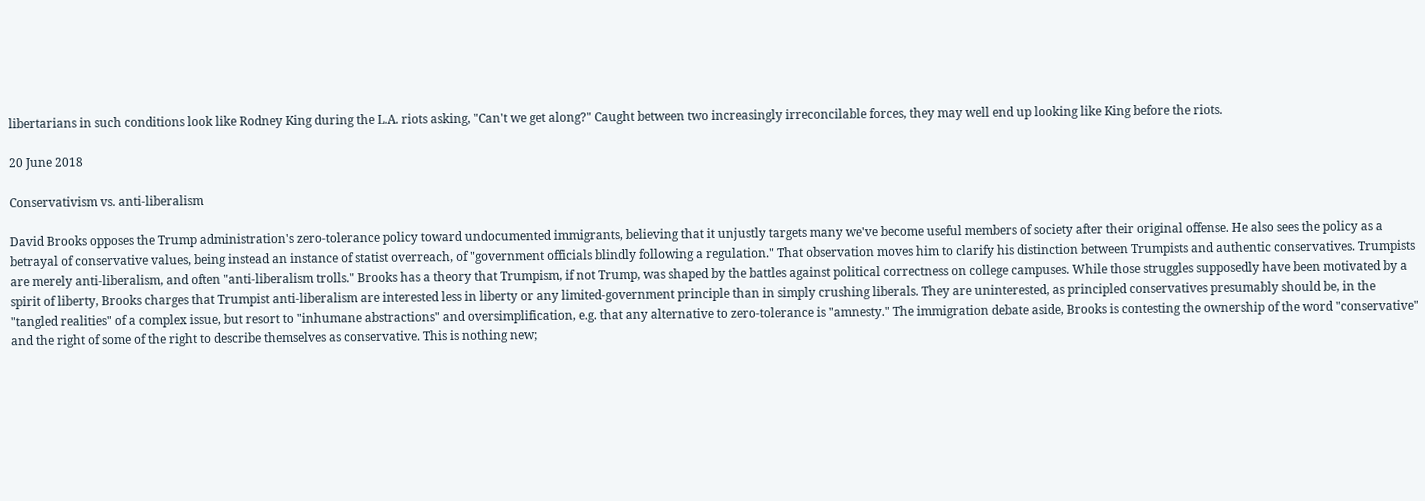libertarians in such conditions look like Rodney King during the L.A. riots asking, "Can't we get along?" Caught between two increasingly irreconcilable forces, they may well end up looking like King before the riots.

20 June 2018

Conservativism vs. anti-liberalism

David Brooks opposes the Trump administration's zero-tolerance policy toward undocumented immigrants, believing that it unjustly targets many we've become useful members of society after their original offense. He also sees the policy as a betrayal of conservative values, being instead an instance of statist overreach, of "government officials blindly following a regulation." That observation moves him to clarify his distinction between Trumpists and authentic conservatives. Trumpists are merely anti-liberalism, and often "anti-liberalism trolls." Brooks has a theory that Trumpism, if not Trump, was shaped by the battles against political correctness on college campuses. While those struggles supposedly have been motivated by a spirit of liberty, Brooks charges that Trumpist anti-liberalism are interested less in liberty or any limited-government principle than in simply crushing liberals. They are uninterested, as principled conservatives presumably should be, in the "tangled realities" of a complex issue, but resort to "inhumane abstractions" and oversimplification, e.g. that any alternative to zero-tolerance is "amnesty." The immigration debate aside, Brooks is contesting the ownership of the word "conservative" and the right of some of the right to describe themselves as conservative. This is nothing new;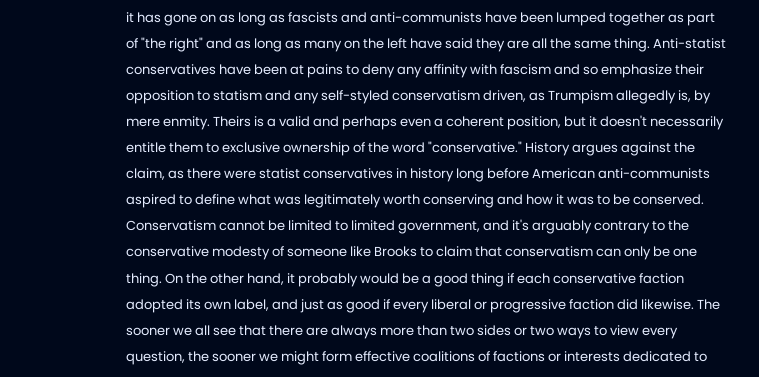it has gone on as long as fascists and anti-communists have been lumped together as part of "the right" and as long as many on the left have said they are all the same thing. Anti-statist conservatives have been at pains to deny any affinity with fascism and so emphasize their opposition to statism and any self-styled conservatism driven, as Trumpism allegedly is, by mere enmity. Theirs is a valid and perhaps even a coherent position, but it doesn't necessarily entitle them to exclusive ownership of the word "conservative." History argues against the claim, as there were statist conservatives in history long before American anti-communists aspired to define what was legitimately worth conserving and how it was to be conserved. Conservatism cannot be limited to limited government, and it's arguably contrary to the conservative modesty of someone like Brooks to claim that conservatism can only be one thing. On the other hand, it probably would be a good thing if each conservative faction adopted its own label, and just as good if every liberal or progressive faction did likewise. The sooner we all see that there are always more than two sides or two ways to view every question, the sooner we might form effective coalitions of factions or interests dedicated to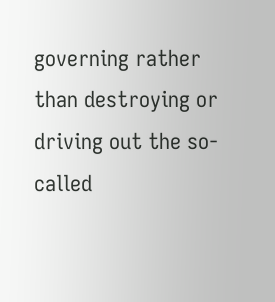governing rather than destroying or driving out the so-called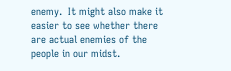enemy.  It might also make it easier to see whether there are actual enemies of the people in our midst.